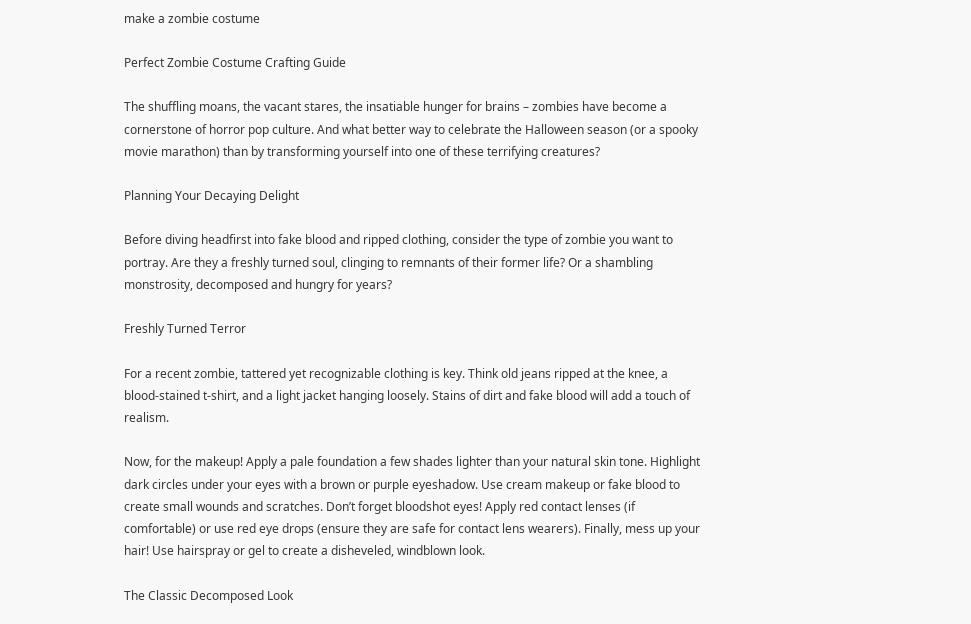make a zombie costume

Perfect Zombie Costume Crafting Guide

The shuffling moans, the vacant stares, the insatiable hunger for brains – zombies have become a cornerstone of horror pop culture. And what better way to celebrate the Halloween season (or a spooky movie marathon) than by transforming yourself into one of these terrifying creatures?

Planning Your Decaying Delight

Before diving headfirst into fake blood and ripped clothing, consider the type of zombie you want to portray. Are they a freshly turned soul, clinging to remnants of their former life? Or a shambling monstrosity, decomposed and hungry for years?

Freshly Turned Terror

For a recent zombie, tattered yet recognizable clothing is key. Think old jeans ripped at the knee, a blood-stained t-shirt, and a light jacket hanging loosely. Stains of dirt and fake blood will add a touch of realism.

Now, for the makeup! Apply a pale foundation a few shades lighter than your natural skin tone. Highlight dark circles under your eyes with a brown or purple eyeshadow. Use cream makeup or fake blood to create small wounds and scratches. Don’t forget bloodshot eyes! Apply red contact lenses (if comfortable) or use red eye drops (ensure they are safe for contact lens wearers). Finally, mess up your hair! Use hairspray or gel to create a disheveled, windblown look.

The Classic Decomposed Look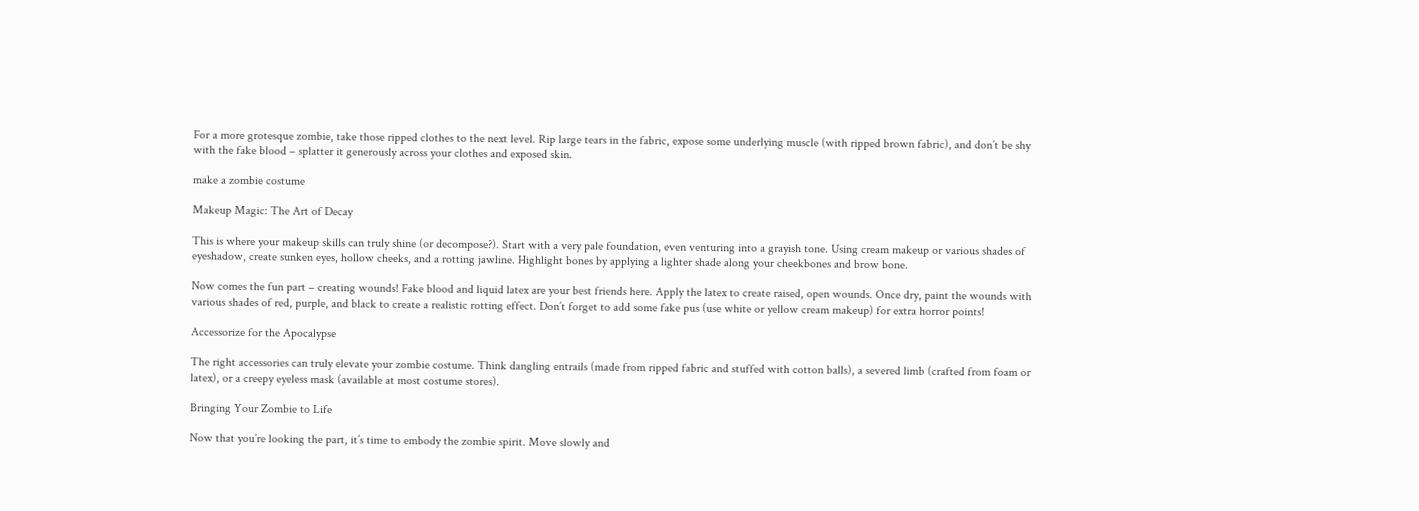For a more grotesque zombie, take those ripped clothes to the next level. Rip large tears in the fabric, expose some underlying muscle (with ripped brown fabric), and don’t be shy with the fake blood – splatter it generously across your clothes and exposed skin.

make a zombie costume

Makeup Magic: The Art of Decay

This is where your makeup skills can truly shine (or decompose?). Start with a very pale foundation, even venturing into a grayish tone. Using cream makeup or various shades of eyeshadow, create sunken eyes, hollow cheeks, and a rotting jawline. Highlight bones by applying a lighter shade along your cheekbones and brow bone.

Now comes the fun part – creating wounds! Fake blood and liquid latex are your best friends here. Apply the latex to create raised, open wounds. Once dry, paint the wounds with various shades of red, purple, and black to create a realistic rotting effect. Don’t forget to add some fake pus (use white or yellow cream makeup) for extra horror points!

Accessorize for the Apocalypse

The right accessories can truly elevate your zombie costume. Think dangling entrails (made from ripped fabric and stuffed with cotton balls), a severed limb (crafted from foam or latex), or a creepy eyeless mask (available at most costume stores).

Bringing Your Zombie to Life

Now that you’re looking the part, it’s time to embody the zombie spirit. Move slowly and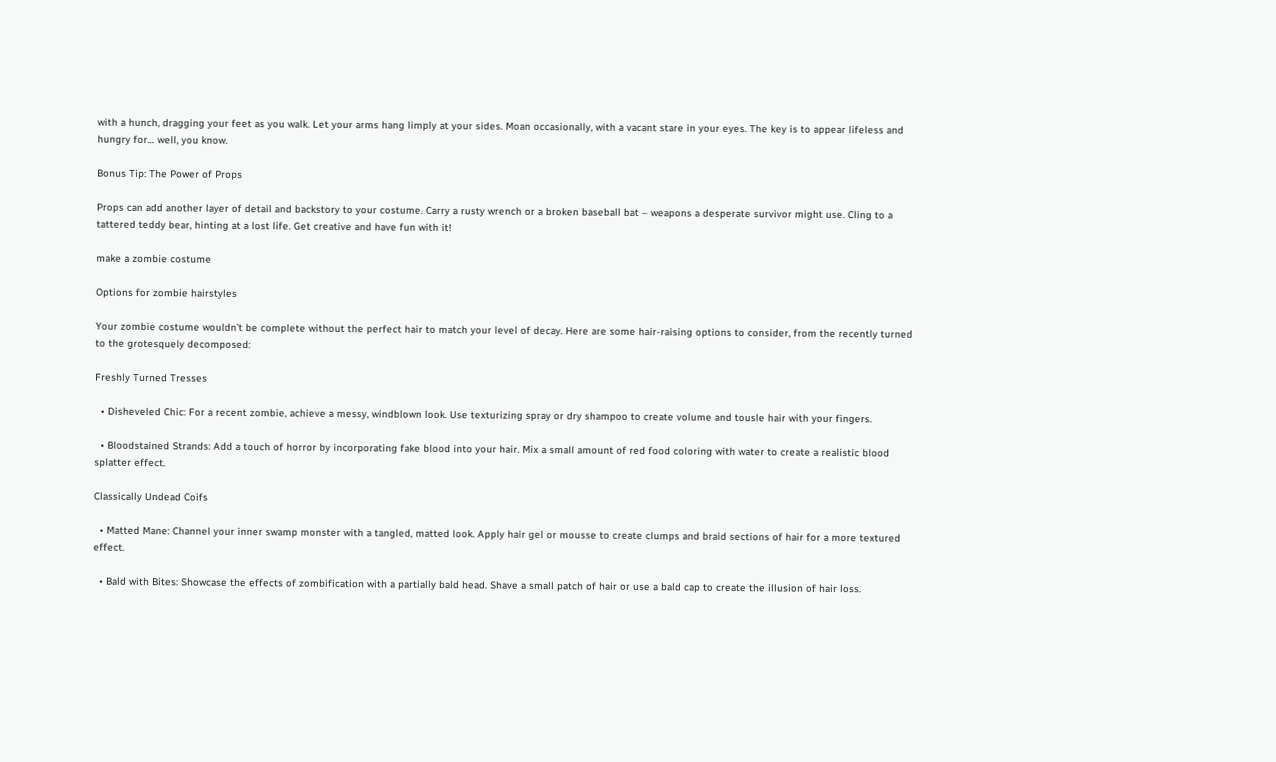with a hunch, dragging your feet as you walk. Let your arms hang limply at your sides. Moan occasionally, with a vacant stare in your eyes. The key is to appear lifeless and hungry for… well, you know.

Bonus Tip: The Power of Props

Props can add another layer of detail and backstory to your costume. Carry a rusty wrench or a broken baseball bat – weapons a desperate survivor might use. Cling to a tattered teddy bear, hinting at a lost life. Get creative and have fun with it!

make a zombie costume

Options for zombie hairstyles

Your zombie costume wouldn’t be complete without the perfect hair to match your level of decay. Here are some hair-raising options to consider, from the recently turned to the grotesquely decomposed:

Freshly Turned Tresses

  • Disheveled Chic: For a recent zombie, achieve a messy, windblown look. Use texturizing spray or dry shampoo to create volume and tousle hair with your fingers.

  • Bloodstained Strands: Add a touch of horror by incorporating fake blood into your hair. Mix a small amount of red food coloring with water to create a realistic blood splatter effect.

Classically Undead Coifs

  • Matted Mane: Channel your inner swamp monster with a tangled, matted look. Apply hair gel or mousse to create clumps and braid sections of hair for a more textured effect.

  • Bald with Bites: Showcase the effects of zombification with a partially bald head. Shave a small patch of hair or use a bald cap to create the illusion of hair loss.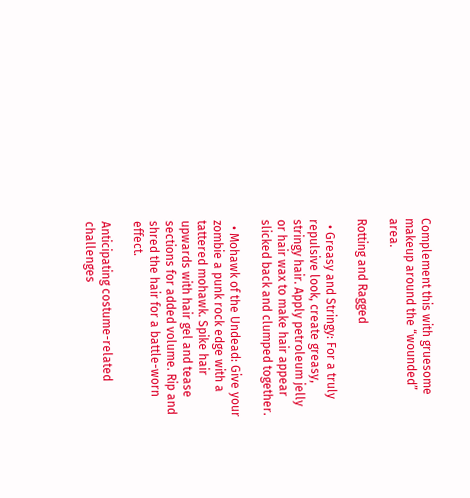Complement this with gruesome makeup around the “wounded” area.

Rotting and Ragged

  • Greasy and Stringy: For a truly repulsive look, create greasy, stringy hair. Apply petroleum jelly or hair wax to make hair appear slicked back and clumped together.

  • Mohawk of the Undead: Give your zombie a punk rock edge with a tattered mohawk. Spike hair upwards with hair gel and tease sections for added volume. Rip and shred the hair for a battle-worn effect.

Anticipating costume-related challenges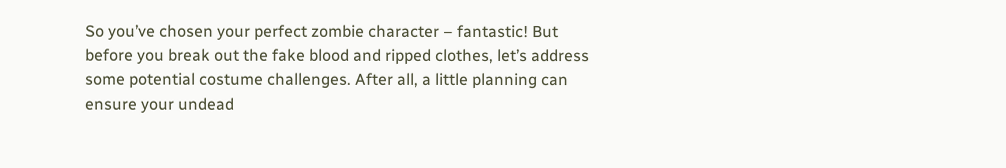So you’ve chosen your perfect zombie character – fantastic! But before you break out the fake blood and ripped clothes, let’s address some potential costume challenges. After all, a little planning can ensure your undead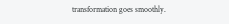transformation goes smoothly.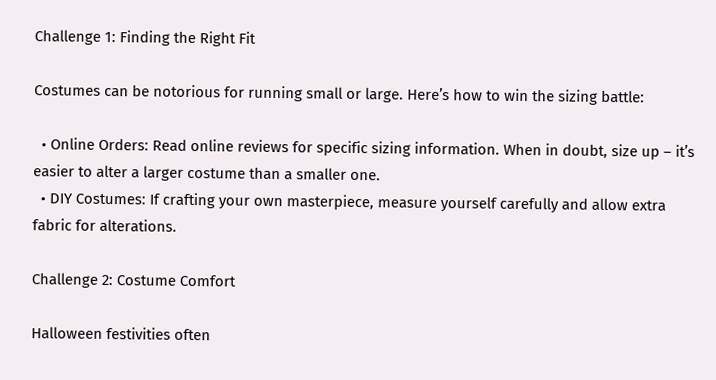Challenge 1: Finding the Right Fit

Costumes can be notorious for running small or large. Here’s how to win the sizing battle:

  • Online Orders: Read online reviews for specific sizing information. When in doubt, size up – it’s easier to alter a larger costume than a smaller one.
  • DIY Costumes: If crafting your own masterpiece, measure yourself carefully and allow extra fabric for alterations.

Challenge 2: Costume Comfort

Halloween festivities often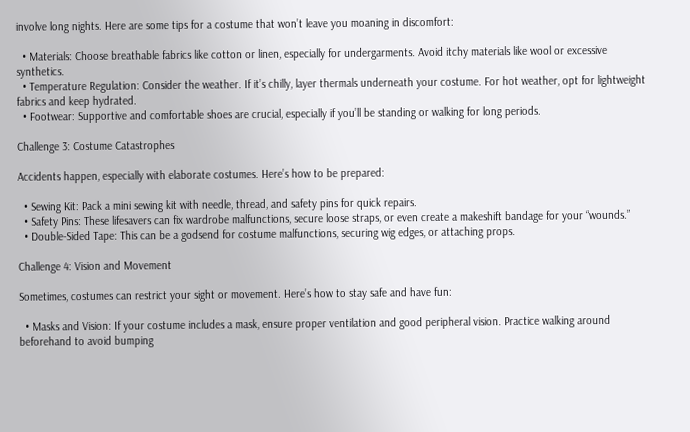involve long nights. Here are some tips for a costume that won’t leave you moaning in discomfort:

  • Materials: Choose breathable fabrics like cotton or linen, especially for undergarments. Avoid itchy materials like wool or excessive synthetics.
  • Temperature Regulation: Consider the weather. If it’s chilly, layer thermals underneath your costume. For hot weather, opt for lightweight fabrics and keep hydrated.
  • Footwear: Supportive and comfortable shoes are crucial, especially if you’ll be standing or walking for long periods.

Challenge 3: Costume Catastrophes

Accidents happen, especially with elaborate costumes. Here’s how to be prepared:

  • Sewing Kit: Pack a mini sewing kit with needle, thread, and safety pins for quick repairs.
  • Safety Pins: These lifesavers can fix wardrobe malfunctions, secure loose straps, or even create a makeshift bandage for your “wounds.”
  • Double-Sided Tape: This can be a godsend for costume malfunctions, securing wig edges, or attaching props.

Challenge 4: Vision and Movement

Sometimes, costumes can restrict your sight or movement. Here’s how to stay safe and have fun:

  • Masks and Vision: If your costume includes a mask, ensure proper ventilation and good peripheral vision. Practice walking around beforehand to avoid bumping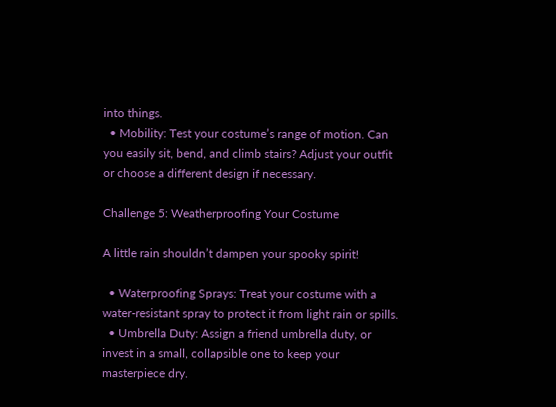into things.
  • Mobility: Test your costume’s range of motion. Can you easily sit, bend, and climb stairs? Adjust your outfit or choose a different design if necessary.

Challenge 5: Weatherproofing Your Costume

A little rain shouldn’t dampen your spooky spirit!

  • Waterproofing Sprays: Treat your costume with a water-resistant spray to protect it from light rain or spills.
  • Umbrella Duty: Assign a friend umbrella duty, or invest in a small, collapsible one to keep your masterpiece dry.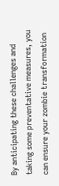By anticipating these challenges and taking some preventative measures, you can ensure your zombie transformation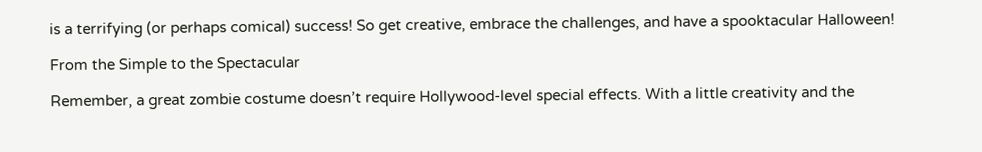is a terrifying (or perhaps comical) success! So get creative, embrace the challenges, and have a spooktacular Halloween!

From the Simple to the Spectacular

Remember, a great zombie costume doesn’t require Hollywood-level special effects. With a little creativity and the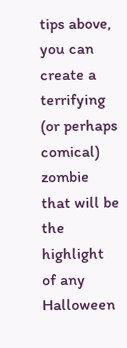tips above, you can create a terrifying (or perhaps comical) zombie that will be the highlight of any Halloween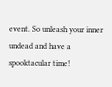event. So unleash your inner undead and have a spooktacular time!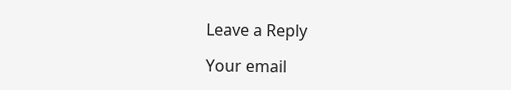Leave a Reply

Your email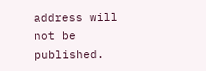address will not be published.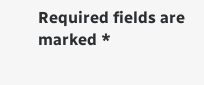Required fields are marked *